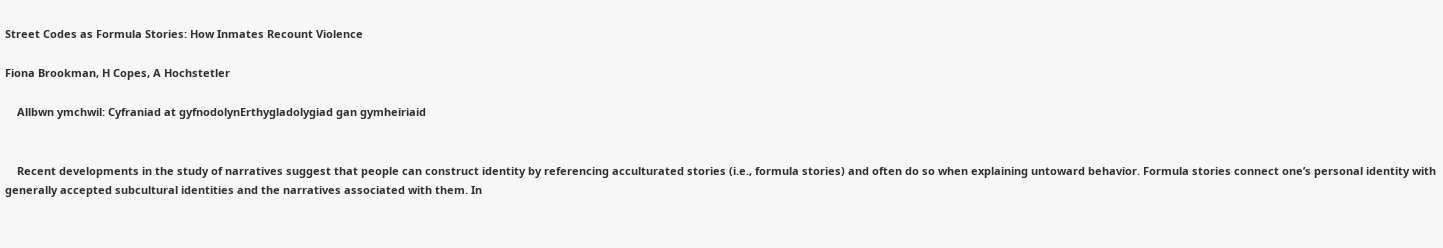Street Codes as Formula Stories: How Inmates Recount Violence

Fiona Brookman, H Copes, A Hochstetler

    Allbwn ymchwil: Cyfraniad at gyfnodolynErthygladolygiad gan gymheiriaid


    Recent developments in the study of narratives suggest that people can construct identity by referencing acculturated stories (i.e., formula stories) and often do so when explaining untoward behavior. Formula stories connect one’s personal identity with generally accepted subcultural identities and the narratives associated with them. In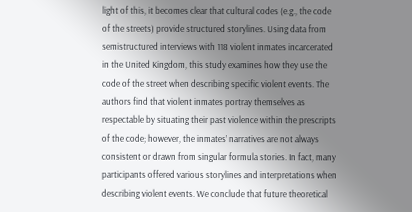light of this, it becomes clear that cultural codes (e.g., the code of the streets) provide structured storylines. Using data from semistructured interviews with 118 violent inmates incarcerated in the United Kingdom, this study examines how they use the code of the street when describing specific violent events. The authors find that violent inmates portray themselves as respectable by situating their past violence within the prescripts of the code; however, the inmates’ narratives are not always consistent or drawn from singular formula stories. In fact, many participants offered various storylines and interpretations when describing violent events. We conclude that future theoretical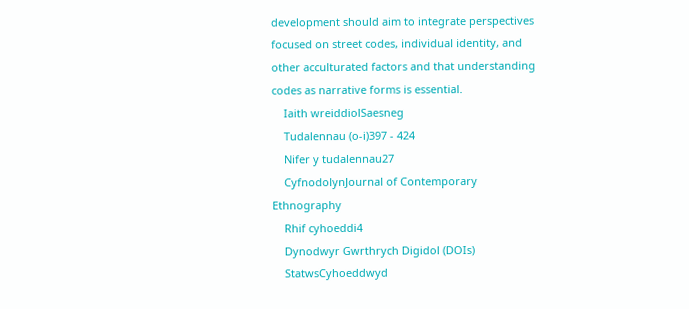development should aim to integrate perspectives focused on street codes, individual identity, and other acculturated factors and that understanding codes as narrative forms is essential.
    Iaith wreiddiolSaesneg
    Tudalennau (o-i)397 - 424
    Nifer y tudalennau27
    CyfnodolynJournal of Contemporary Ethnography
    Rhif cyhoeddi4
    Dynodwyr Gwrthrych Digidol (DOIs)
    StatwsCyhoeddwyd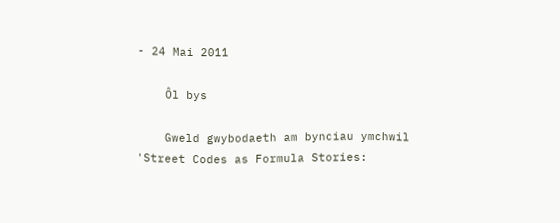- 24 Mai 2011

    Ôl bys

    Gweld gwybodaeth am bynciau ymchwil 'Street Codes as Formula Stories: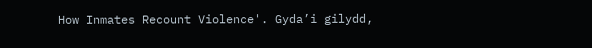How Inmates Recount Violence'. Gyda’i gilydd,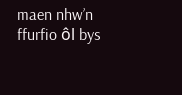maen nhw’n ffurfio ôl bys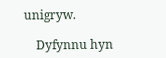unigryw.

    Dyfynnu hyn